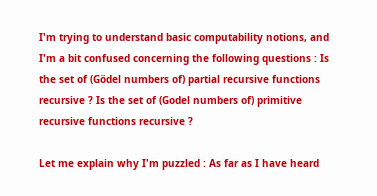I'm trying to understand basic computability notions, and I'm a bit confused concerning the following questions : Is the set of (Gödel numbers of) partial recursive functions recursive ? Is the set of (Godel numbers of) primitive recursive functions recursive ?

Let me explain why I'm puzzled : As far as I have heard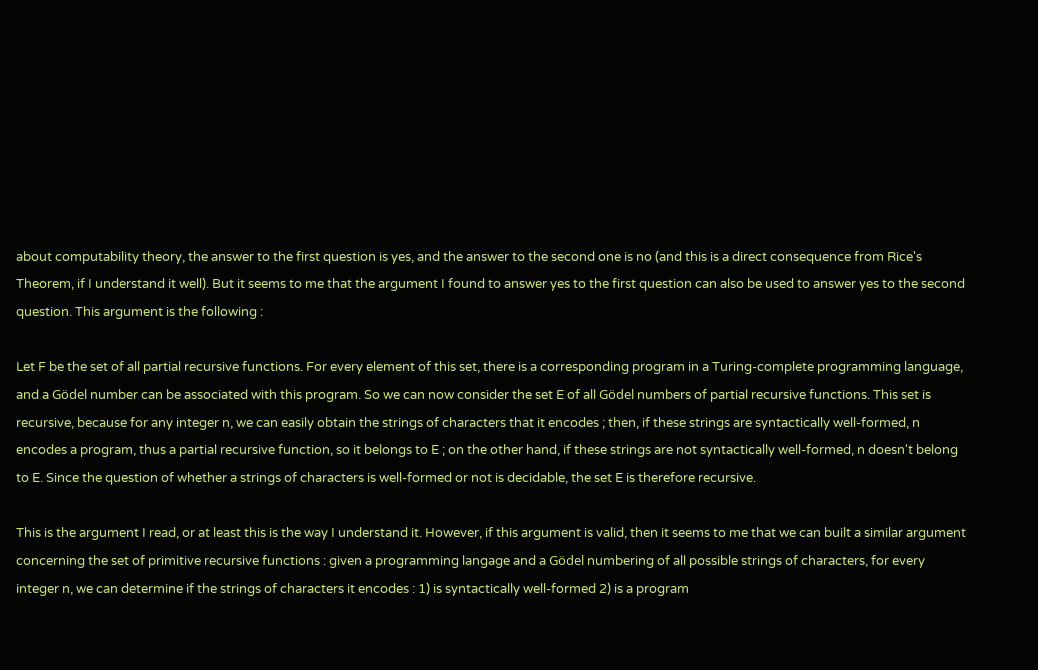about computability theory, the answer to the first question is yes, and the answer to the second one is no (and this is a direct consequence from Rice's Theorem, if I understand it well). But it seems to me that the argument I found to answer yes to the first question can also be used to answer yes to the second question. This argument is the following :

Let F be the set of all partial recursive functions. For every element of this set, there is a corresponding program in a Turing-complete programming language, and a Gödel number can be associated with this program. So we can now consider the set E of all Gödel numbers of partial recursive functions. This set is recursive, because for any integer n, we can easily obtain the strings of characters that it encodes ; then, if these strings are syntactically well-formed, n encodes a program, thus a partial recursive function, so it belongs to E ; on the other hand, if these strings are not syntactically well-formed, n doesn't belong to E. Since the question of whether a strings of characters is well-formed or not is decidable, the set E is therefore recursive.

This is the argument I read, or at least this is the way I understand it. However, if this argument is valid, then it seems to me that we can built a similar argument concerning the set of primitive recursive functions : given a programming langage and a Gödel numbering of all possible strings of characters, for every integer n, we can determine if the strings of characters it encodes : 1) is syntactically well-formed 2) is a program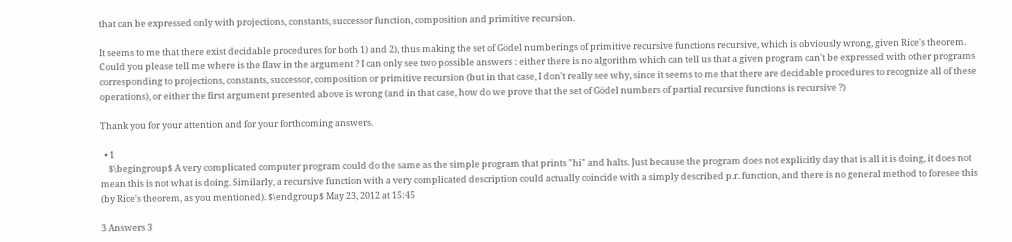that can be expressed only with projections, constants, successor function, composition and primitive recursion.

It seems to me that there exist decidable procedures for both 1) and 2), thus making the set of Gödel numberings of primitive recursive functions recursive, which is obviously wrong, given Rice's theorem. Could you please tell me where is the flaw in the argument ? I can only see two possible answers : either there is no algorithm which can tell us that a given program can't be expressed with other programs corresponding to projections, constants, successor, composition or primitive recursion (but in that case, I don't really see why, since it seems to me that there are decidable procedures to recognize all of these operations), or either the first argument presented above is wrong (and in that case, how do we prove that the set of Gödel numbers of partial recursive functions is recursive ?)

Thank you for your attention and for your forthcoming answers.

  • 1
    $\begingroup$ A very complicated computer program could do the same as the simple program that prints "hi" and halts. Just because the program does not explicitly day that is all it is doing, it does not mean this is not what is doing. Similarly, a recursive function with a very complicated description could actually coincide with a simply described p.r. function, and there is no general method to foresee this (by Rice's theorem, as you mentioned). $\endgroup$ May 23, 2012 at 15:45

3 Answers 3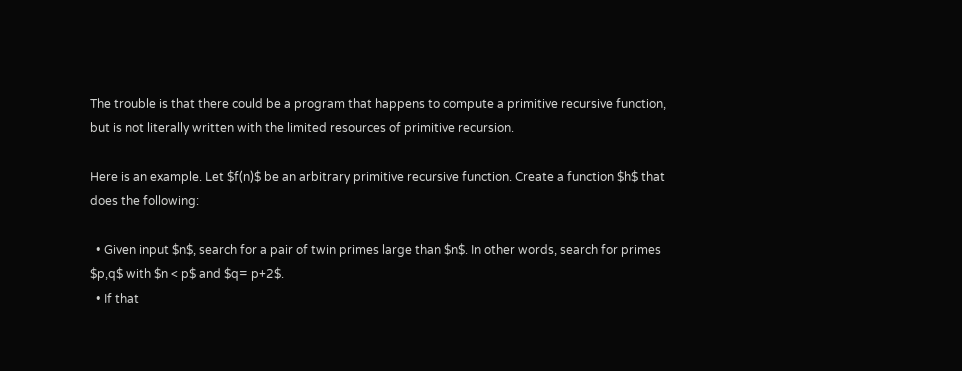The trouble is that there could be a program that happens to compute a primitive recursive function, but is not literally written with the limited resources of primitive recursion.

Here is an example. Let $f(n)$ be an arbitrary primitive recursive function. Create a function $h$ that does the following:

  • Given input $n$, search for a pair of twin primes large than $n$. In other words, search for primes $p,q$ with $n < p$ and $q= p+2$.
  • If that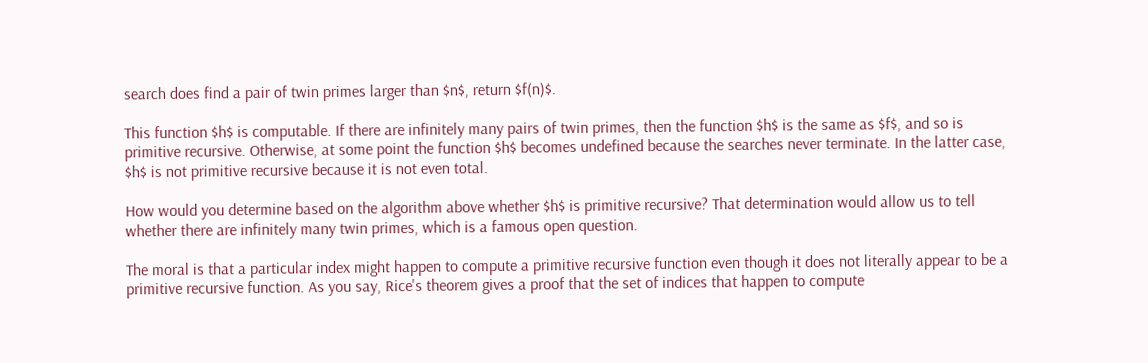search does find a pair of twin primes larger than $n$, return $f(n)$.

This function $h$ is computable. If there are infinitely many pairs of twin primes, then the function $h$ is the same as $f$, and so is primitive recursive. Otherwise, at some point the function $h$ becomes undefined because the searches never terminate. In the latter case, $h$ is not primitive recursive because it is not even total.

How would you determine based on the algorithm above whether $h$ is primitive recursive? That determination would allow us to tell whether there are infinitely many twin primes, which is a famous open question.

The moral is that a particular index might happen to compute a primitive recursive function even though it does not literally appear to be a primitive recursive function. As you say, Rice's theorem gives a proof that the set of indices that happen to compute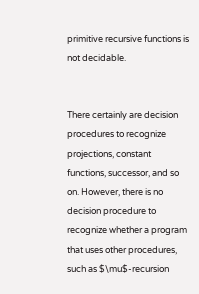primitive recursive functions is not decidable.


There certainly are decision procedures to recognize projections, constant functions, successor, and so on. However, there is no decision procedure to recognize whether a program that uses other procedures, such as $\mu$-recursion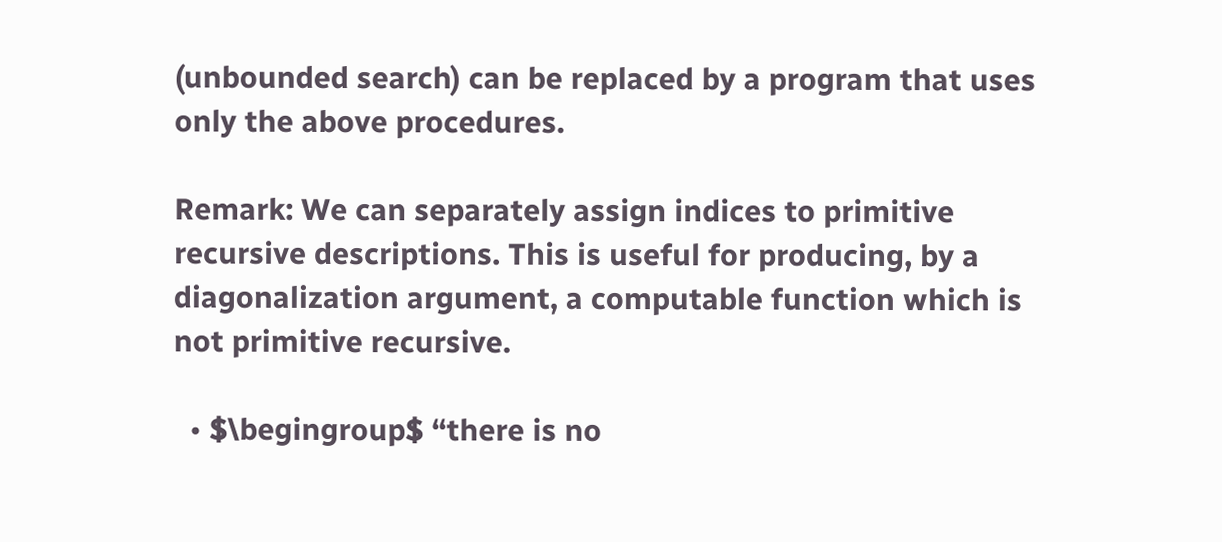(unbounded search) can be replaced by a program that uses only the above procedures.

Remark: We can separately assign indices to primitive recursive descriptions. This is useful for producing, by a diagonalization argument, a computable function which is not primitive recursive.

  • $\begingroup$ “there is no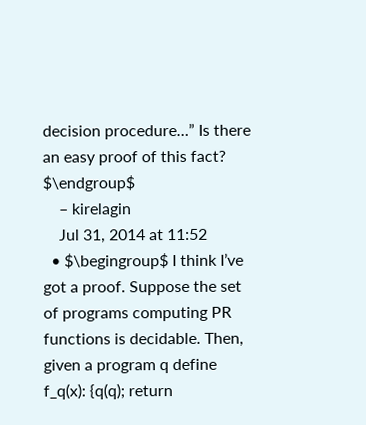decision procedure…” Is there an easy proof of this fact? $\endgroup$
    – kirelagin
    Jul 31, 2014 at 11:52
  • $\begingroup$ I think I’ve got a proof. Suppose the set of programs computing PR functions is decidable. Then, given a program q define f_q(x): {q(q); return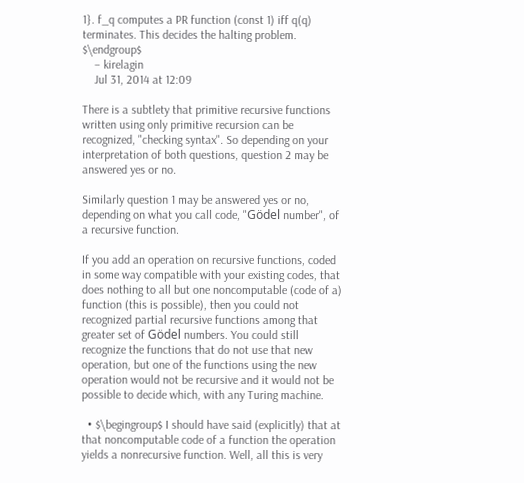1}. f_q computes a PR function (const 1) iff q(q) terminates. This decides the halting problem. $\endgroup$
    – kirelagin
    Jul 31, 2014 at 12:09

There is a subtlety that primitive recursive functions written using only primitive recursion can be recognized, "checking syntax". So depending on your interpretation of both questions, question 2 may be answered yes or no.

Similarly question 1 may be answered yes or no, depending on what you call code, "Gödel number", of a recursive function.

If you add an operation on recursive functions, coded in some way compatible with your existing codes, that does nothing to all but one noncomputable (code of a) function (this is possible), then you could not recognized partial recursive functions among that greater set of Gödel numbers. You could still recognize the functions that do not use that new operation, but one of the functions using the new operation would not be recursive and it would not be possible to decide which, with any Turing machine.

  • $\begingroup$ I should have said (explicitly) that at that noncomputable code of a function the operation yields a nonrecursive function. Well, all this is very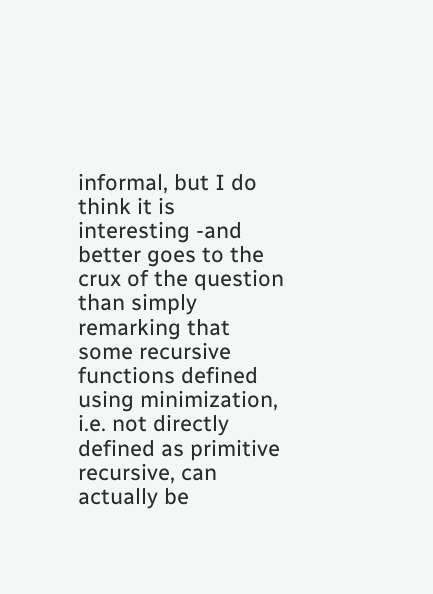informal, but I do think it is interesting -and better goes to the crux of the question than simply remarking that some recursive functions defined using minimization, i.e. not directly defined as primitive recursive, can actually be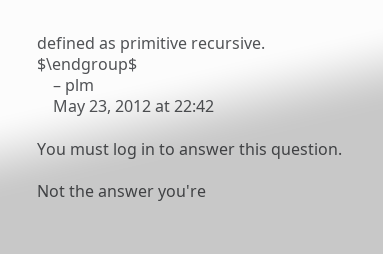defined as primitive recursive. $\endgroup$
    – plm
    May 23, 2012 at 22:42

You must log in to answer this question.

Not the answer you're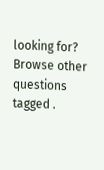looking for? Browse other questions tagged .